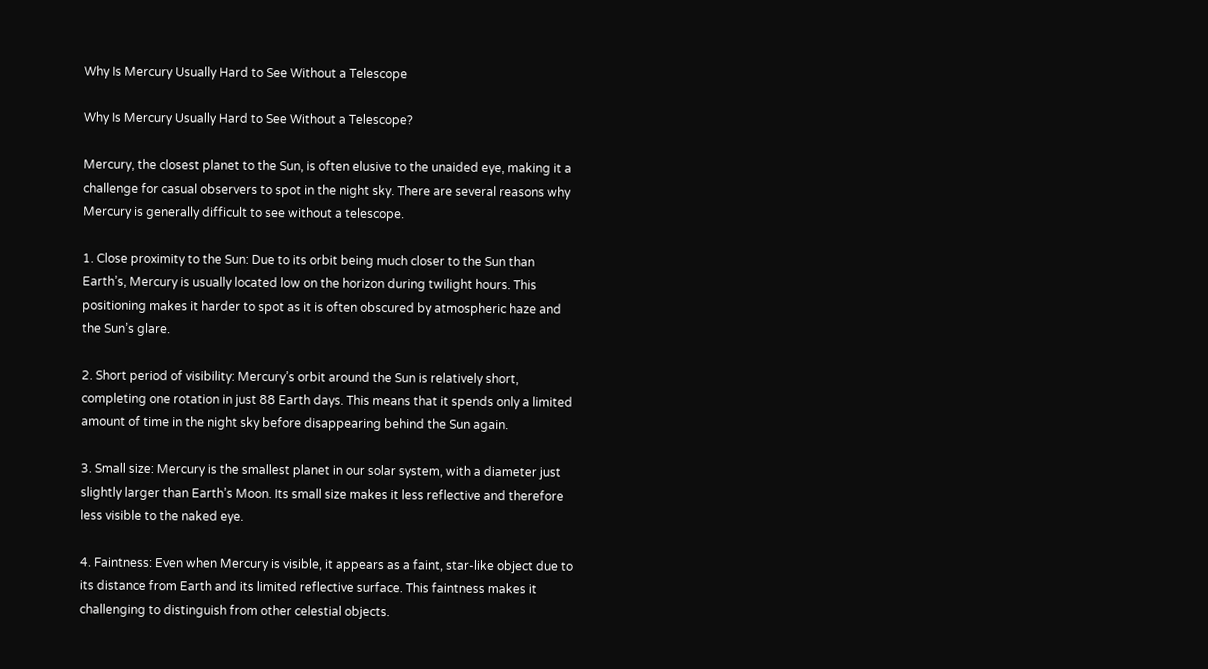Why Is Mercury Usually Hard to See Without a Telescope

Why Is Mercury Usually Hard to See Without a Telescope?

Mercury, the closest planet to the Sun, is often elusive to the unaided eye, making it a challenge for casual observers to spot in the night sky. There are several reasons why Mercury is generally difficult to see without a telescope.

1. Close proximity to the Sun: Due to its orbit being much closer to the Sun than Earth’s, Mercury is usually located low on the horizon during twilight hours. This positioning makes it harder to spot as it is often obscured by atmospheric haze and the Sun’s glare.

2. Short period of visibility: Mercury’s orbit around the Sun is relatively short, completing one rotation in just 88 Earth days. This means that it spends only a limited amount of time in the night sky before disappearing behind the Sun again.

3. Small size: Mercury is the smallest planet in our solar system, with a diameter just slightly larger than Earth’s Moon. Its small size makes it less reflective and therefore less visible to the naked eye.

4. Faintness: Even when Mercury is visible, it appears as a faint, star-like object due to its distance from Earth and its limited reflective surface. This faintness makes it challenging to distinguish from other celestial objects.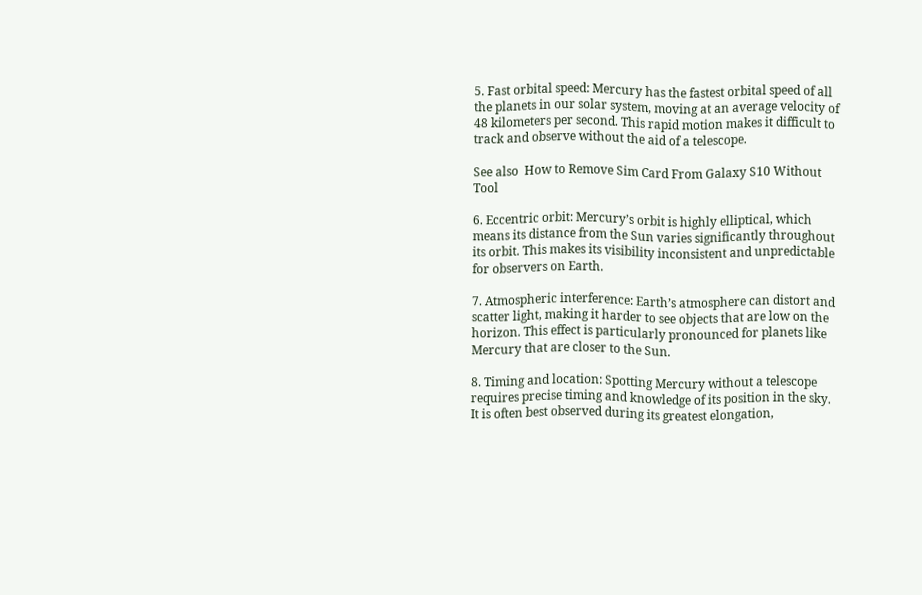5. Fast orbital speed: Mercury has the fastest orbital speed of all the planets in our solar system, moving at an average velocity of 48 kilometers per second. This rapid motion makes it difficult to track and observe without the aid of a telescope.

See also  How to Remove Sim Card From Galaxy S10 Without Tool

6. Eccentric orbit: Mercury’s orbit is highly elliptical, which means its distance from the Sun varies significantly throughout its orbit. This makes its visibility inconsistent and unpredictable for observers on Earth.

7. Atmospheric interference: Earth’s atmosphere can distort and scatter light, making it harder to see objects that are low on the horizon. This effect is particularly pronounced for planets like Mercury that are closer to the Sun.

8. Timing and location: Spotting Mercury without a telescope requires precise timing and knowledge of its position in the sky. It is often best observed during its greatest elongation,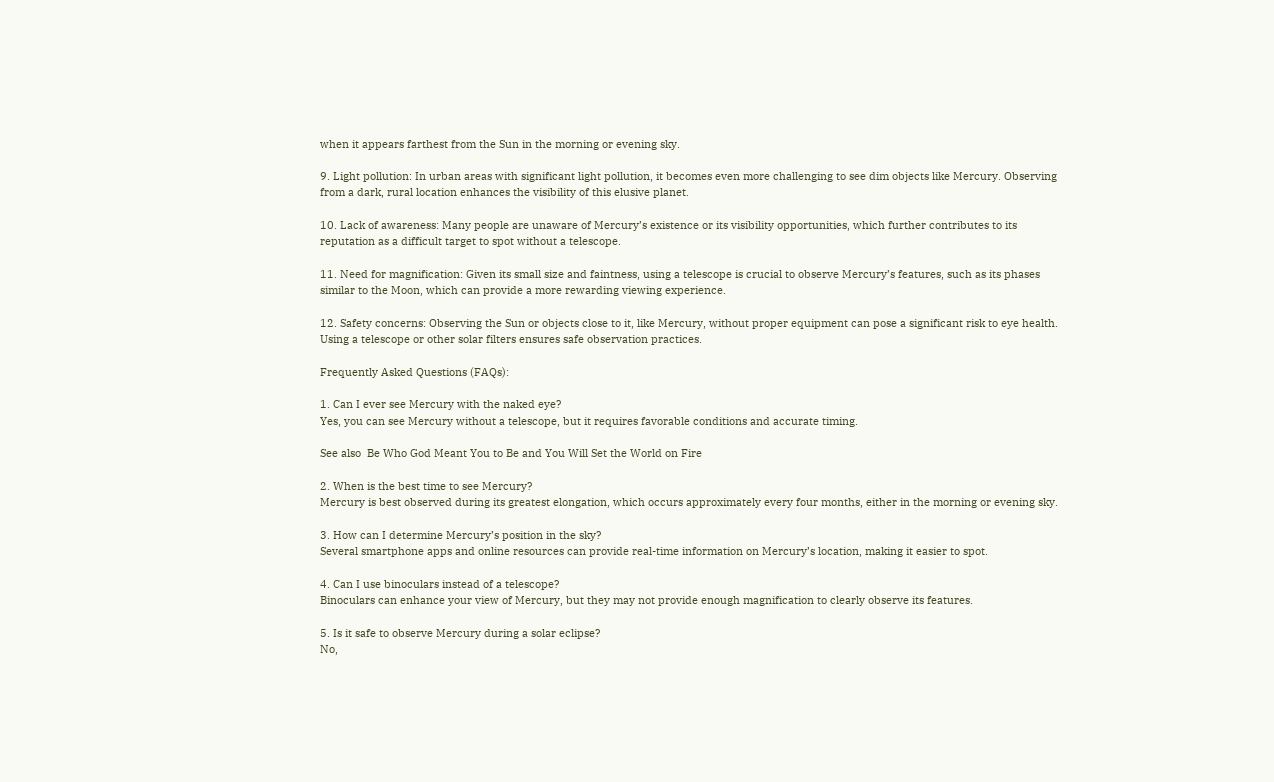when it appears farthest from the Sun in the morning or evening sky.

9. Light pollution: In urban areas with significant light pollution, it becomes even more challenging to see dim objects like Mercury. Observing from a dark, rural location enhances the visibility of this elusive planet.

10. Lack of awareness: Many people are unaware of Mercury’s existence or its visibility opportunities, which further contributes to its reputation as a difficult target to spot without a telescope.

11. Need for magnification: Given its small size and faintness, using a telescope is crucial to observe Mercury’s features, such as its phases similar to the Moon, which can provide a more rewarding viewing experience.

12. Safety concerns: Observing the Sun or objects close to it, like Mercury, without proper equipment can pose a significant risk to eye health. Using a telescope or other solar filters ensures safe observation practices.

Frequently Asked Questions (FAQs):

1. Can I ever see Mercury with the naked eye?
Yes, you can see Mercury without a telescope, but it requires favorable conditions and accurate timing.

See also  Be Who God Meant You to Be and You Will Set the World on Fire

2. When is the best time to see Mercury?
Mercury is best observed during its greatest elongation, which occurs approximately every four months, either in the morning or evening sky.

3. How can I determine Mercury’s position in the sky?
Several smartphone apps and online resources can provide real-time information on Mercury’s location, making it easier to spot.

4. Can I use binoculars instead of a telescope?
Binoculars can enhance your view of Mercury, but they may not provide enough magnification to clearly observe its features.

5. Is it safe to observe Mercury during a solar eclipse?
No,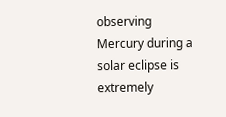observing Mercury during a solar eclipse is extremely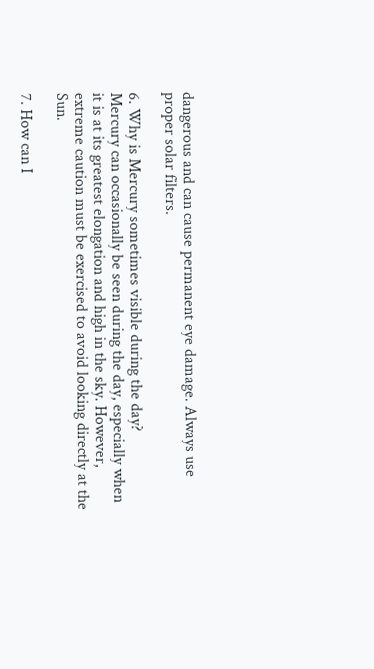dangerous and can cause permanent eye damage. Always use proper solar filters.

6. Why is Mercury sometimes visible during the day?
Mercury can occasionally be seen during the day, especially when it is at its greatest elongation and high in the sky. However, extreme caution must be exercised to avoid looking directly at the Sun.

7. How can I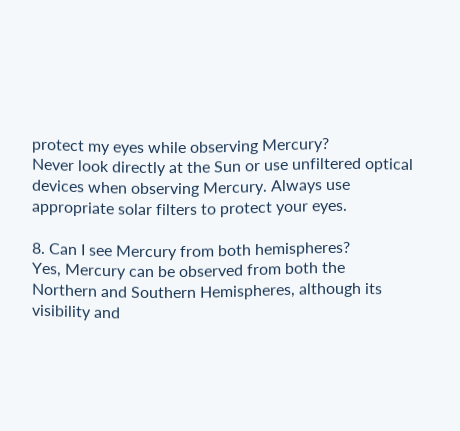protect my eyes while observing Mercury?
Never look directly at the Sun or use unfiltered optical devices when observing Mercury. Always use appropriate solar filters to protect your eyes.

8. Can I see Mercury from both hemispheres?
Yes, Mercury can be observed from both the Northern and Southern Hemispheres, although its visibility and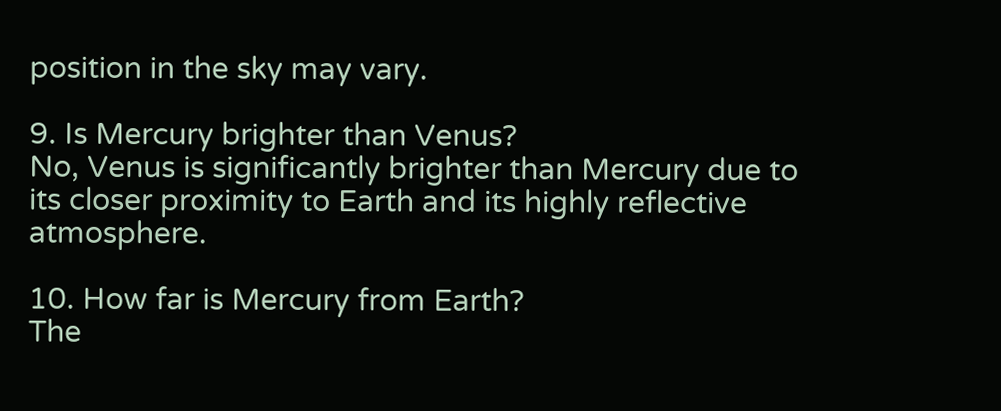position in the sky may vary.

9. Is Mercury brighter than Venus?
No, Venus is significantly brighter than Mercury due to its closer proximity to Earth and its highly reflective atmosphere.

10. How far is Mercury from Earth?
The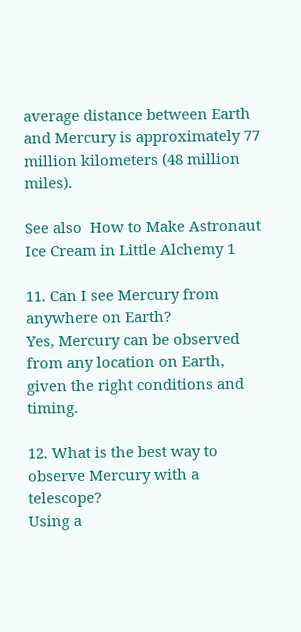average distance between Earth and Mercury is approximately 77 million kilometers (48 million miles).

See also  How to Make Astronaut Ice Cream in Little Alchemy 1

11. Can I see Mercury from anywhere on Earth?
Yes, Mercury can be observed from any location on Earth, given the right conditions and timing.

12. What is the best way to observe Mercury with a telescope?
Using a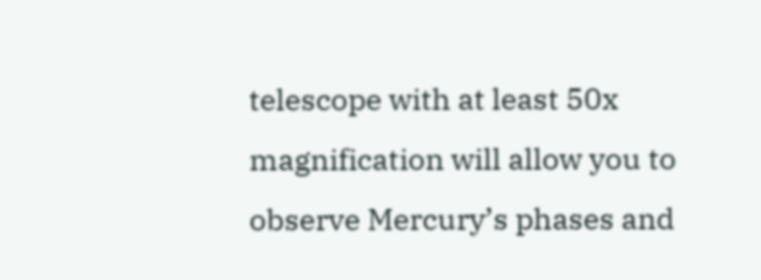telescope with at least 50x magnification will allow you to observe Mercury’s phases and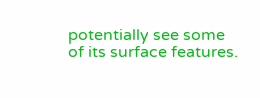potentially see some of its surface features.